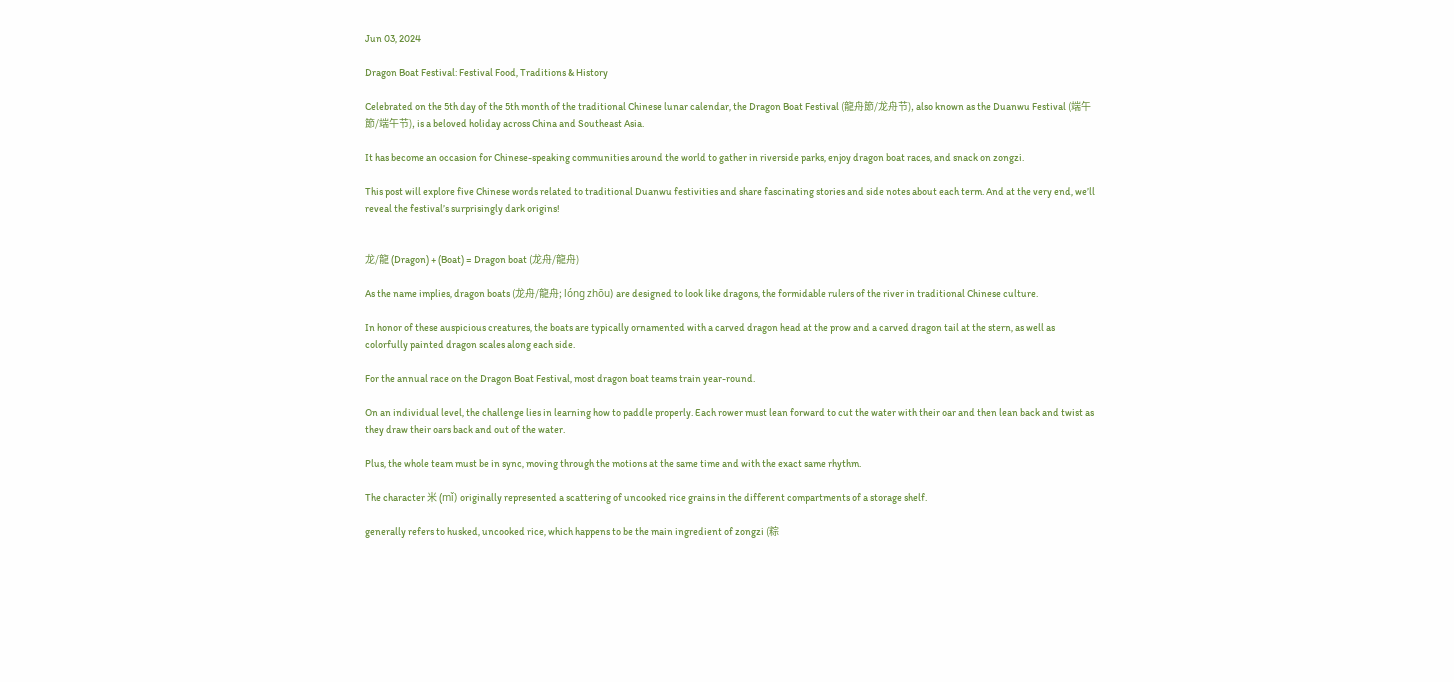Jun 03, 2024

Dragon Boat Festival: Festival Food, Traditions & History

Celebrated on the 5th day of the 5th month of the traditional Chinese lunar calendar, the Dragon Boat Festival (龍舟節/龙舟节), also known as the Duanwu Festival (端午節/端午节), is a beloved holiday across China and Southeast Asia.

It has become an occasion for Chinese-speaking communities around the world to gather in riverside parks, enjoy dragon boat races, and snack on zongzi.

This post will explore five Chinese words related to traditional Duanwu festivities and share fascinating stories and side notes about each term. And at the very end, we’ll reveal the festival’s surprisingly dark origins!


龙/龍 (Dragon) + (Boat) = Dragon boat (龙舟/龍舟)

As the name implies, dragon boats (龙舟/龍舟; lóng zhōu) are designed to look like dragons, the formidable rulers of the river in traditional Chinese culture.

In honor of these auspicious creatures, the boats are typically ornamented with a carved dragon head at the prow and a carved dragon tail at the stern, as well as colorfully painted dragon scales along each side.

For the annual race on the Dragon Boat Festival, most dragon boat teams train year-round.

On an individual level, the challenge lies in learning how to paddle properly. Each rower must lean forward to cut the water with their oar and then lean back and twist as they draw their oars back and out of the water.

Plus, the whole team must be in sync, moving through the motions at the same time and with the exact same rhythm.

The character 米 (mǐ) originally represented a scattering of uncooked rice grains in the different compartments of a storage shelf.

generally refers to husked, uncooked rice, which happens to be the main ingredient of zongzi (粽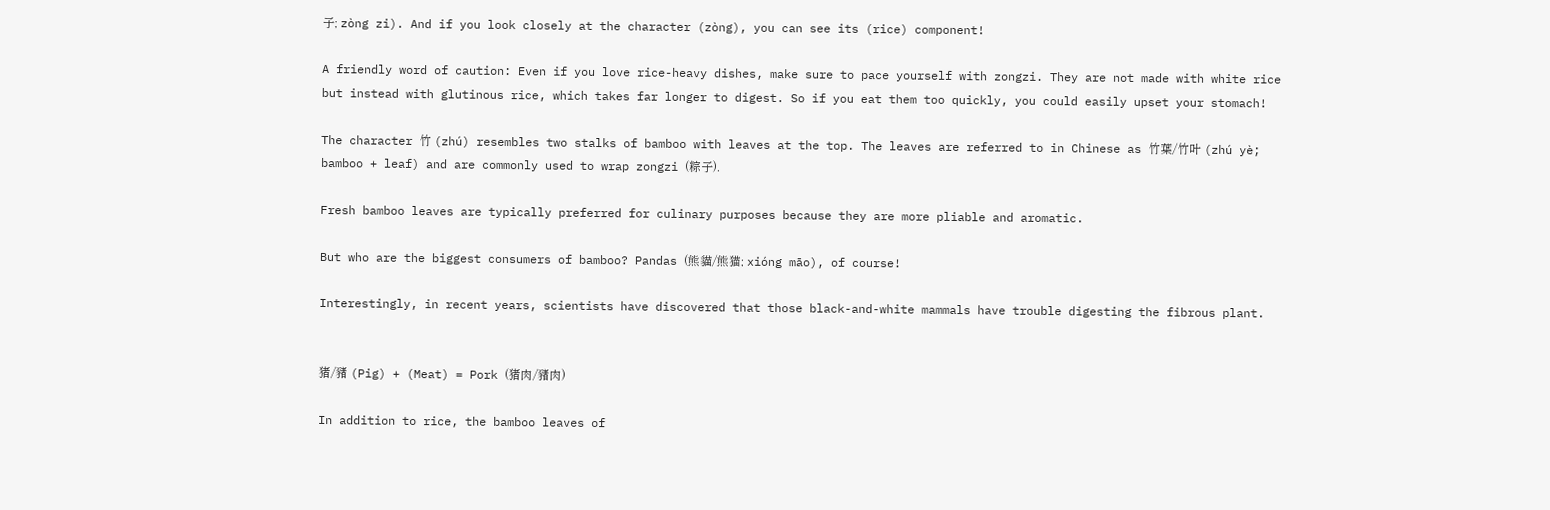子; zòng zi). And if you look closely at the character (zòng), you can see its (rice) component!

A friendly word of caution: Even if you love rice-heavy dishes, make sure to pace yourself with zongzi. They are not made with white rice but instead with glutinous rice, which takes far longer to digest. So if you eat them too quickly, you could easily upset your stomach!

The character 竹 (zhú) resembles two stalks of bamboo with leaves at the top. The leaves are referred to in Chinese as 竹葉/竹叶 (zhú yè; bamboo + leaf) and are commonly used to wrap zongzi (粽子).

Fresh bamboo leaves are typically preferred for culinary purposes because they are more pliable and aromatic.

But who are the biggest consumers of bamboo? Pandas (熊貓/熊猫; xióng māo), of course!

Interestingly, in recent years, scientists have discovered that those black-and-white mammals have trouble digesting the fibrous plant.


猪/豬 (Pig) + (Meat) = Pork (猪肉/豬肉)

In addition to rice, the bamboo leaves of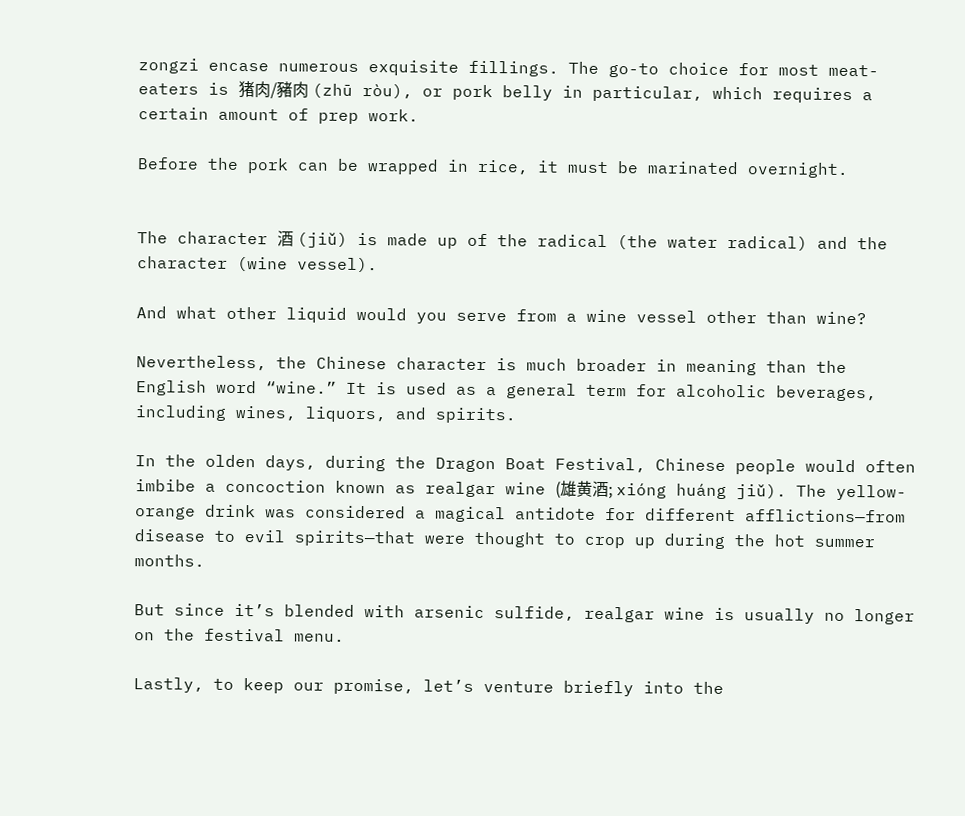zongzi encase numerous exquisite fillings. The go-to choice for most meat-eaters is 猪肉/豬肉 (zhū ròu), or pork belly in particular, which requires a certain amount of prep work.

Before the pork can be wrapped in rice, it must be marinated overnight.


The character 酒 (jiǔ) is made up of the radical (the water radical) and the character (wine vessel).

And what other liquid would you serve from a wine vessel other than wine?

Nevertheless, the Chinese character is much broader in meaning than the English word “wine.” It is used as a general term for alcoholic beverages, including wines, liquors, and spirits.

In the olden days, during the Dragon Boat Festival, Chinese people would often imbibe a concoction known as realgar wine (雄黄酒; xióng huáng jiǔ). The yellow-orange drink was considered a magical antidote for different afflictions—from disease to evil spirits—that were thought to crop up during the hot summer months.

But since it’s blended with arsenic sulfide, realgar wine is usually no longer on the festival menu.

Lastly, to keep our promise, let’s venture briefly into the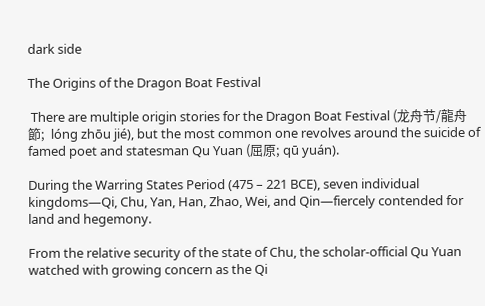dark side

The Origins of the Dragon Boat Festival

 There are multiple origin stories for the Dragon Boat Festival (龙舟节/龍舟節;  lóng zhōu jié), but the most common one revolves around the suicide of famed poet and statesman Qu Yuan (屈原; qū yuán).

During the Warring States Period (475 – 221 BCE), seven individual kingdoms—Qi, Chu, Yan, Han, Zhao, Wei, and Qin—fiercely contended for land and hegemony.

From the relative security of the state of Chu, the scholar-official Qu Yuan watched with growing concern as the Qi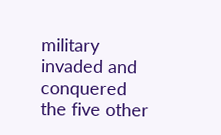military invaded and conquered the five other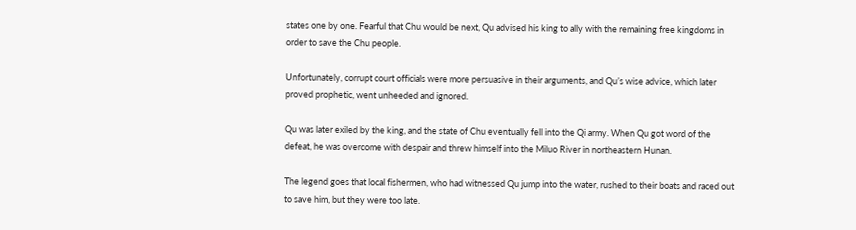states one by one. Fearful that Chu would be next, Qu advised his king to ally with the remaining free kingdoms in order to save the Chu people.

Unfortunately, corrupt court officials were more persuasive in their arguments, and Qu’s wise advice, which later proved prophetic, went unheeded and ignored.

Qu was later exiled by the king, and the state of Chu eventually fell into the Qi army. When Qu got word of the defeat, he was overcome with despair and threw himself into the Miluo River in northeastern Hunan.

The legend goes that local fishermen, who had witnessed Qu jump into the water, rushed to their boats and raced out to save him, but they were too late.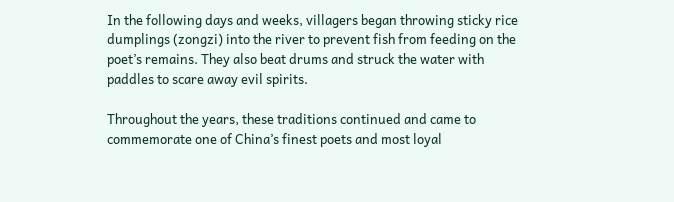In the following days and weeks, villagers began throwing sticky rice dumplings (zongzi) into the river to prevent fish from feeding on the poet’s remains. They also beat drums and struck the water with paddles to scare away evil spirits.

Throughout the years, these traditions continued and came to commemorate one of China’s finest poets and most loyal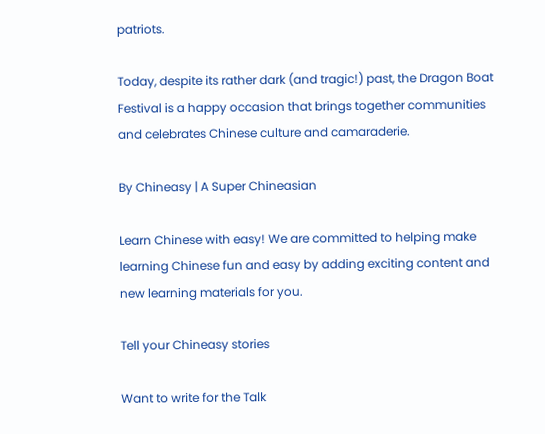patriots.

Today, despite its rather dark (and tragic!) past, the Dragon Boat Festival is a happy occasion that brings together communities and celebrates Chinese culture and camaraderie.

By Chineasy | A Super Chineasian

Learn Chinese with easy! We are committed to helping make learning Chinese fun and easy by adding exciting content and new learning materials for you.

Tell your Chineasy stories

Want to write for the Talk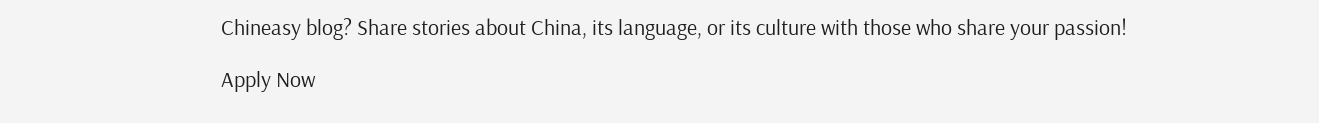Chineasy blog? Share stories about China, its language, or its culture with those who share your passion!

Apply Now